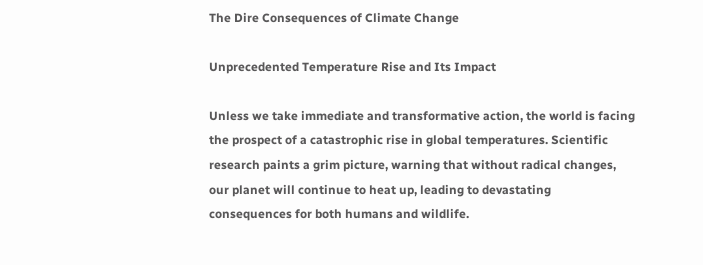The Dire Consequences of Climate Change

Unprecedented Temperature Rise and Its Impact

Unless we take immediate and transformative action, the world is facing the prospect of a catastrophic rise in global temperatures. Scientific research paints a grim picture, warning that without radical changes, our planet will continue to heat up, leading to devastating consequences for both humans and wildlife.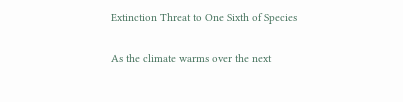Extinction Threat to One Sixth of Species

As the climate warms over the next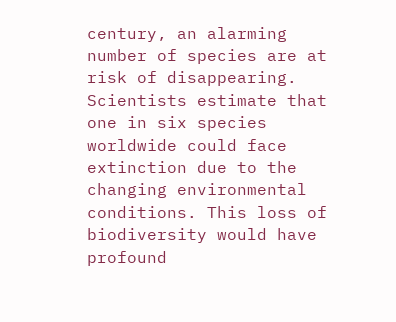century, an alarming number of species are at risk of disappearing. Scientists estimate that one in six species worldwide could face extinction due to the changing environmental conditions. This loss of biodiversity would have profound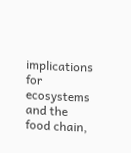implications for ecosystems and the food chain,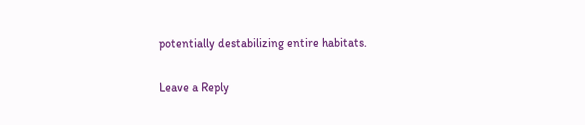potentially destabilizing entire habitats.

Leave a Reply